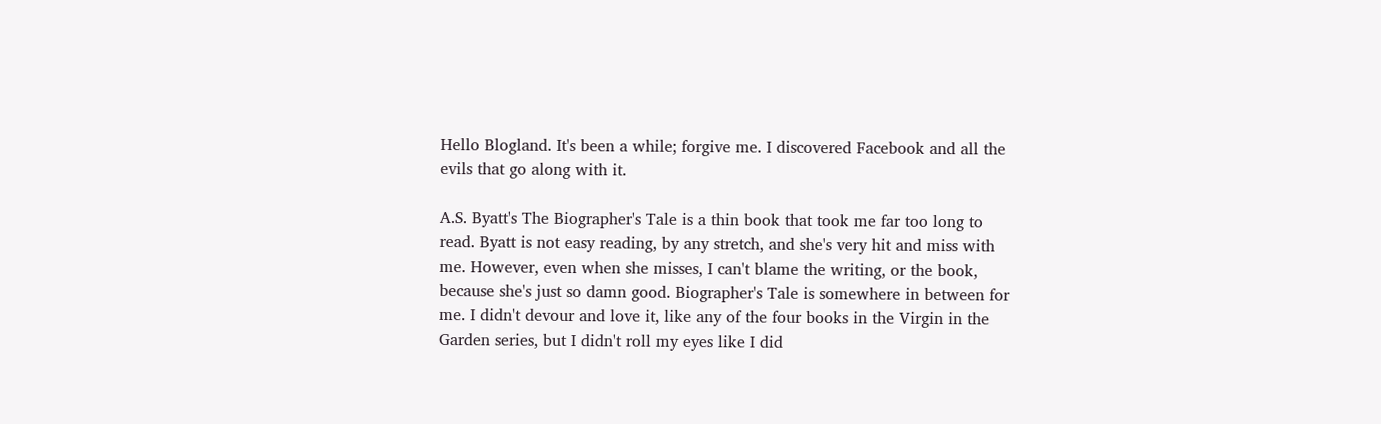Hello Blogland. It's been a while; forgive me. I discovered Facebook and all the evils that go along with it.

A.S. Byatt's The Biographer's Tale is a thin book that took me far too long to read. Byatt is not easy reading, by any stretch, and she's very hit and miss with me. However, even when she misses, I can't blame the writing, or the book, because she's just so damn good. Biographer's Tale is somewhere in between for me. I didn't devour and love it, like any of the four books in the Virgin in the Garden series, but I didn't roll my eyes like I did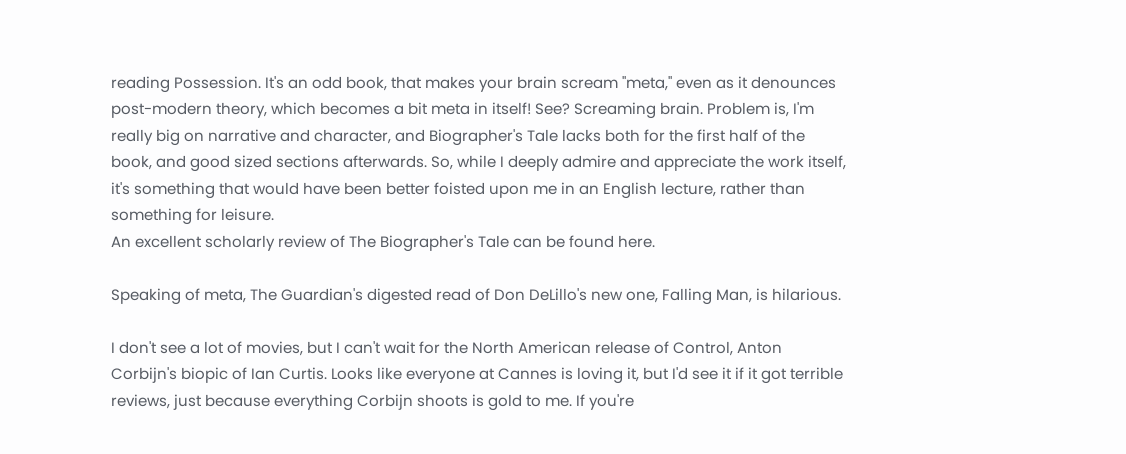reading Possession. It's an odd book, that makes your brain scream "meta," even as it denounces post-modern theory, which becomes a bit meta in itself! See? Screaming brain. Problem is, I'm really big on narrative and character, and Biographer's Tale lacks both for the first half of the book, and good sized sections afterwards. So, while I deeply admire and appreciate the work itself, it's something that would have been better foisted upon me in an English lecture, rather than something for leisure.
An excellent scholarly review of The Biographer's Tale can be found here.

Speaking of meta, The Guardian's digested read of Don DeLillo's new one, Falling Man, is hilarious.

I don't see a lot of movies, but I can't wait for the North American release of Control, Anton Corbijn's biopic of Ian Curtis. Looks like everyone at Cannes is loving it, but I'd see it if it got terrible reviews, just because everything Corbijn shoots is gold to me. If you're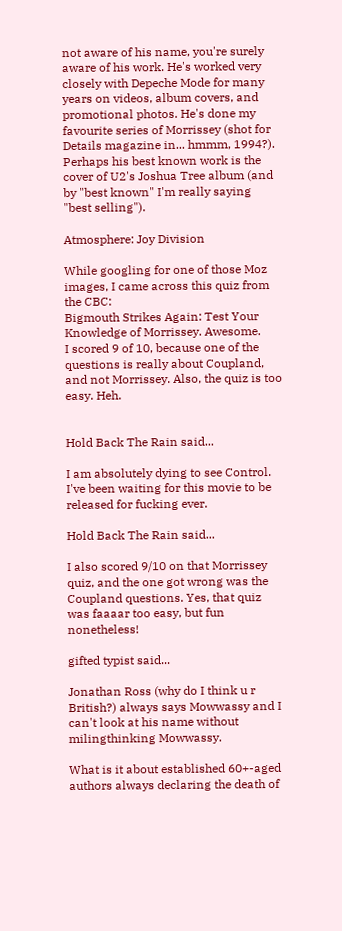not aware of his name, you're surely aware of his work. He's worked very closely with Depeche Mode for many years on videos, album covers, and promotional photos. He's done my favourite series of Morrissey (shot for Details magazine in... hmmm, 1994?). Perhaps his best known work is the cover of U2's Joshua Tree album (and by "best known" I'm really saying "best selling").

Atmosphere: Joy Division

While googling for one of those Moz images, I came across this quiz from the CBC:
Bigmouth Strikes Again: Test Your Knowledge of Morrissey. Awesome.
I scored 9 of 10, because one of the questions is really about Coupland, and not Morrissey. Also, the quiz is too easy. Heh.


Hold Back The Rain said...

I am absolutely dying to see Control. I've been waiting for this movie to be released for fucking ever.

Hold Back The Rain said...

I also scored 9/10 on that Morrissey quiz, and the one got wrong was the Coupland questions. Yes, that quiz was faaaar too easy, but fun nonetheless!

gifted typist said...

Jonathan Ross (why do I think u r British?) always says Mowwassy and I can't look at his name without milingthinking Mowwassy.

What is it about established 60+-aged authors always declaring the death of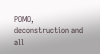POMO, deconstruction and all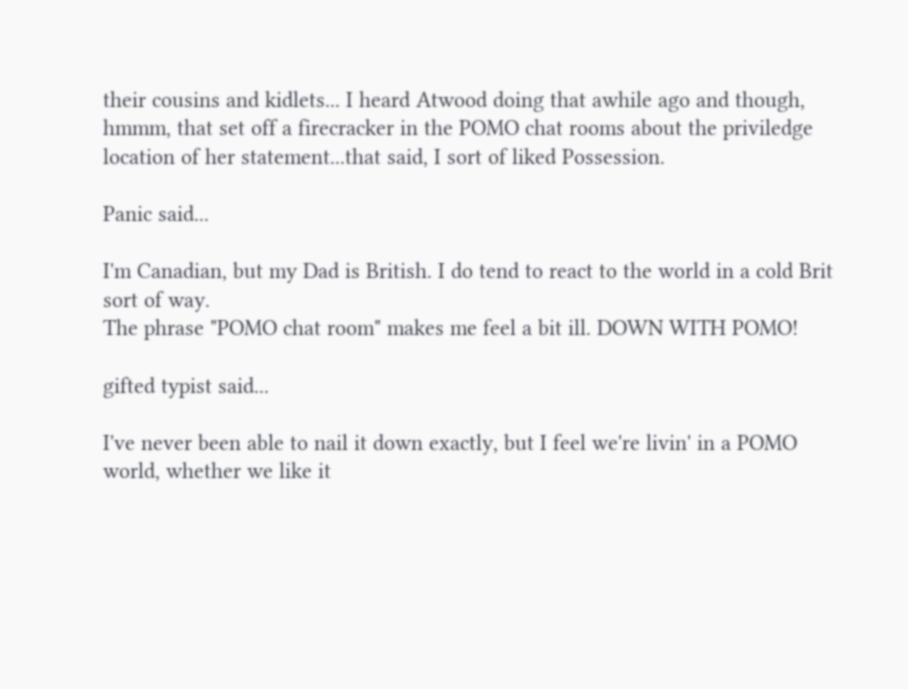their cousins and kidlets... I heard Atwood doing that awhile ago and though, hmmm, that set off a firecracker in the POMO chat rooms about the priviledge location of her statement...that said, I sort of liked Possession.

Panic said...

I'm Canadian, but my Dad is British. I do tend to react to the world in a cold Brit sort of way.
The phrase "POMO chat room" makes me feel a bit ill. DOWN WITH POMO!

gifted typist said...

I've never been able to nail it down exactly, but I feel we're livin' in a POMO world, whether we like it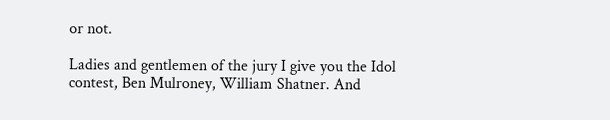or not.

Ladies and gentlemen of the jury I give you the Idol contest, Ben Mulroney, William Shatner. And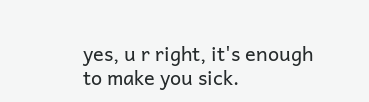yes, u r right, it's enough to make you sick.